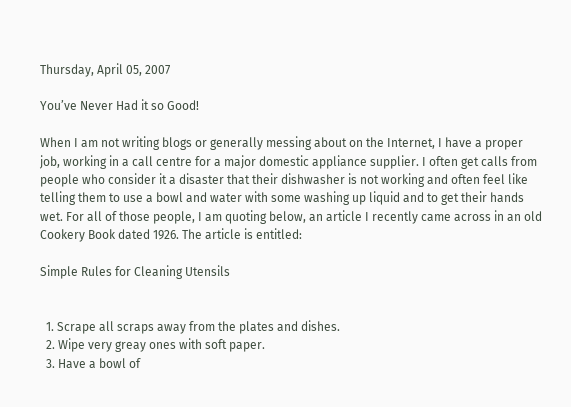Thursday, April 05, 2007

You’ve Never Had it so Good!

When I am not writing blogs or generally messing about on the Internet, I have a proper job, working in a call centre for a major domestic appliance supplier. I often get calls from people who consider it a disaster that their dishwasher is not working and often feel like telling them to use a bowl and water with some washing up liquid and to get their hands wet. For all of those people, I am quoting below, an article I recently came across in an old Cookery Book dated 1926. The article is entitled:

Simple Rules for Cleaning Utensils


  1. Scrape all scraps away from the plates and dishes.
  2. Wipe very greay ones with soft paper.
  3. Have a bowl of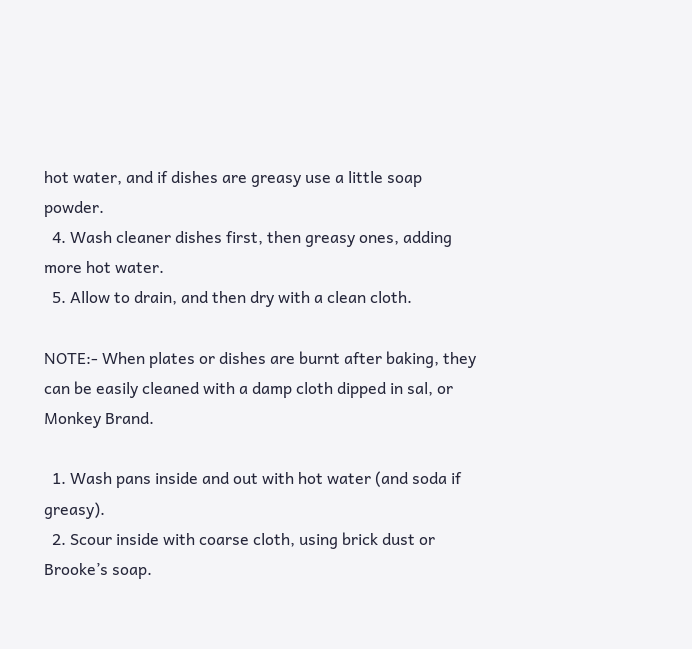hot water, and if dishes are greasy use a little soap powder.
  4. Wash cleaner dishes first, then greasy ones, adding more hot water.
  5. Allow to drain, and then dry with a clean cloth.

NOTE:- When plates or dishes are burnt after baking, they can be easily cleaned with a damp cloth dipped in sal, or Monkey Brand.

  1. Wash pans inside and out with hot water (and soda if greasy).
  2. Scour inside with coarse cloth, using brick dust or Brooke’s soap.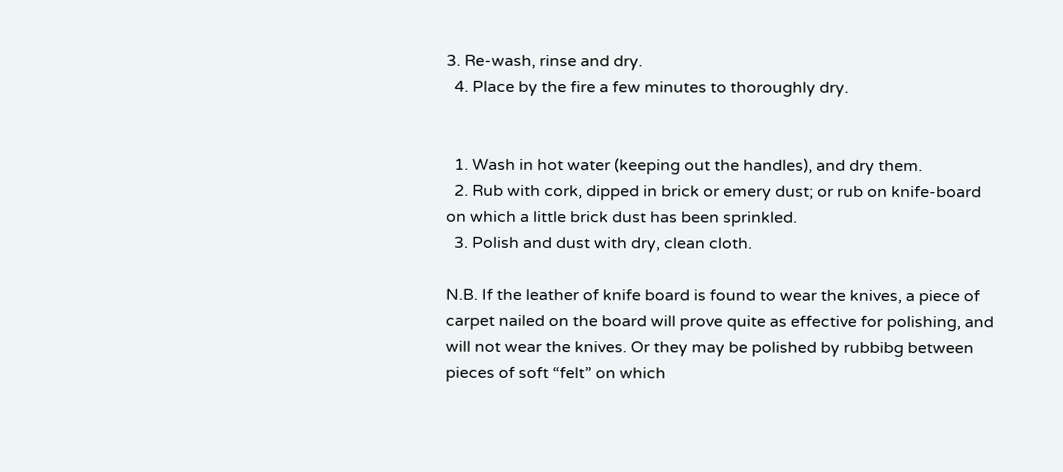3. Re-wash, rinse and dry.
  4. Place by the fire a few minutes to thoroughly dry.


  1. Wash in hot water (keeping out the handles), and dry them.
  2. Rub with cork, dipped in brick or emery dust; or rub on knife-board on which a little brick dust has been sprinkled.
  3. Polish and dust with dry, clean cloth.

N.B. If the leather of knife board is found to wear the knives, a piece of carpet nailed on the board will prove quite as effective for polishing, and will not wear the knives. Or they may be polished by rubbibg between pieces of soft “felt” on which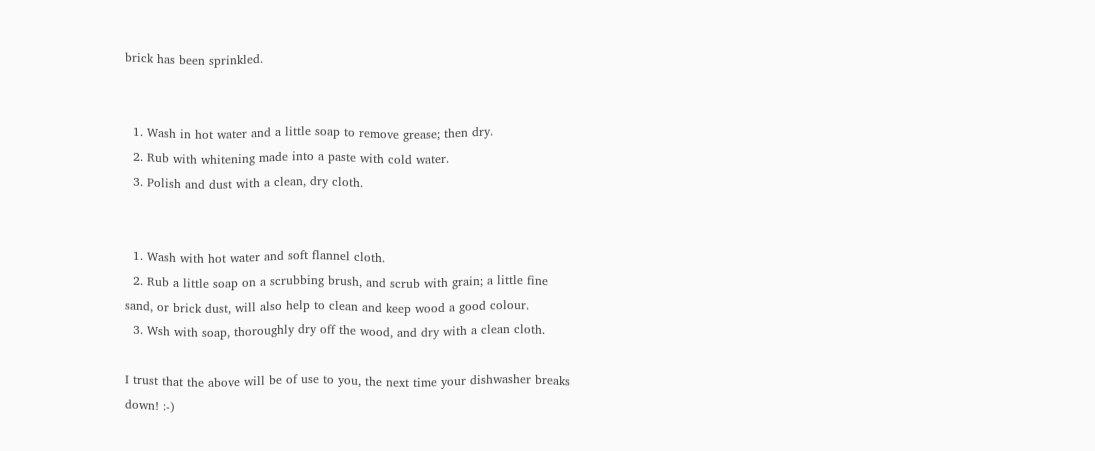brick has been sprinkled.


  1. Wash in hot water and a little soap to remove grease; then dry.
  2. Rub with whitening made into a paste with cold water.
  3. Polish and dust with a clean, dry cloth.


  1. Wash with hot water and soft flannel cloth.
  2. Rub a little soap on a scrubbing brush, and scrub with grain; a little fine sand, or brick dust, will also help to clean and keep wood a good colour.
  3. Wsh with soap, thoroughly dry off the wood, and dry with a clean cloth.

I trust that the above will be of use to you, the next time your dishwasher breaks down! :-)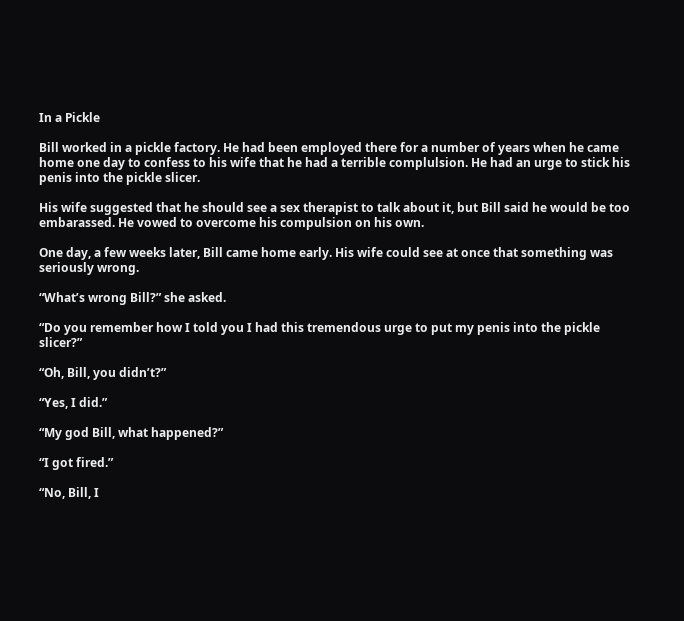In a Pickle

Bill worked in a pickle factory. He had been employed there for a number of years when he came home one day to confess to his wife that he had a terrible complulsion. He had an urge to stick his penis into the pickle slicer.

His wife suggested that he should see a sex therapist to talk about it, but Bill said he would be too embarassed. He vowed to overcome his compulsion on his own.

One day, a few weeks later, Bill came home early. His wife could see at once that something was seriously wrong.

“What’s wrong Bill?” she asked.

“Do you remember how I told you I had this tremendous urge to put my penis into the pickle slicer?”

“Oh, Bill, you didn’t?”

“Yes, I did.”

“My god Bill, what happened?”

“I got fired.”

“No, Bill, I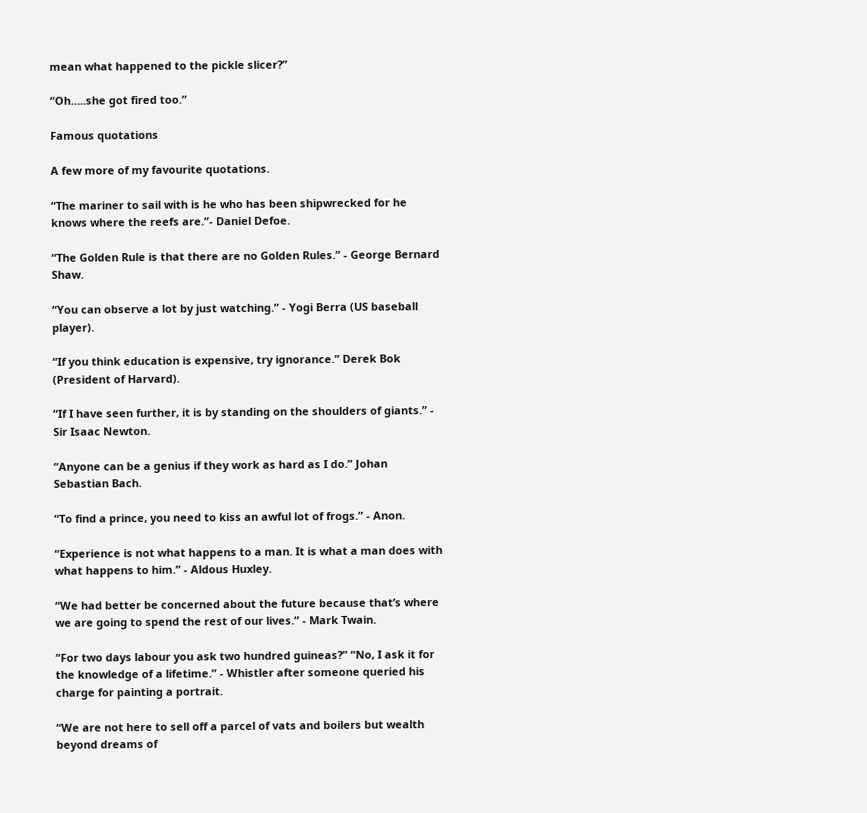mean what happened to the pickle slicer?”

“Oh…..she got fired too.”

Famous quotations

A few more of my favourite quotations.

“The mariner to sail with is he who has been shipwrecked for he knows where the reefs are.”- Daniel Defoe.

“The Golden Rule is that there are no Golden Rules.” - George Bernard Shaw.

“You can observe a lot by just watching.” - Yogi Berra (US baseball player).

“If you think education is expensive, try ignorance.” Derek Bok (President of Harvard).

“If I have seen further, it is by standing on the shoulders of giants.” - Sir Isaac Newton.

“Anyone can be a genius if they work as hard as I do.” Johan Sebastian Bach.

“To find a prince, you need to kiss an awful lot of frogs.” - Anon.

“Experience is not what happens to a man. It is what a man does with what happens to him.” - Aldous Huxley.

“We had better be concerned about the future because that’s where we are going to spend the rest of our lives.” - Mark Twain.

“For two days labour you ask two hundred guineas?” “No, I ask it for the knowledge of a lifetime.” - Whistler after someone queried his charge for painting a portrait.

“We are not here to sell off a parcel of vats and boilers but wealth beyond dreams of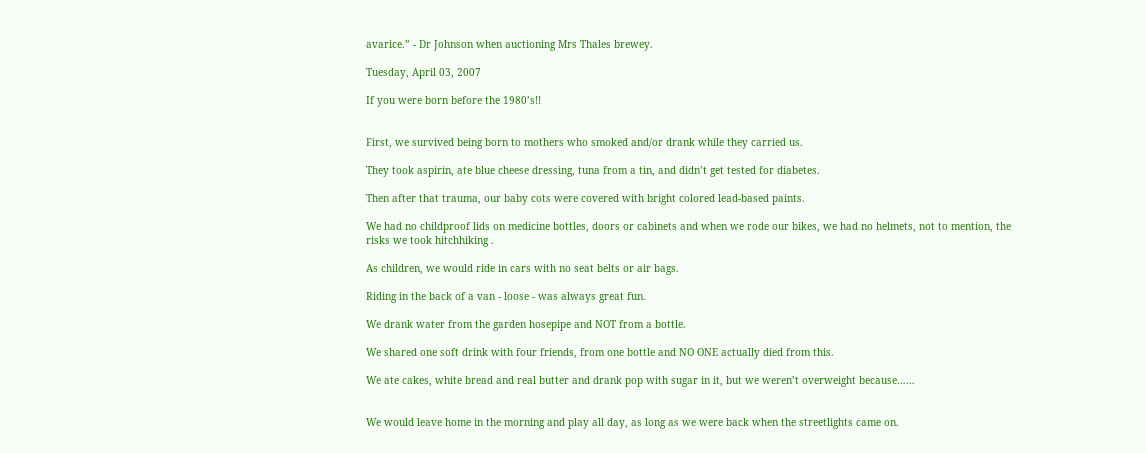avarice.” - Dr Johnson when auctioning Mrs Thales brewey.

Tuesday, April 03, 2007

If you were born before the 1980’s!!


First, we survived being born to mothers who smoked and/or drank while they carried us.

They took aspirin, ate blue cheese dressing, tuna from a tin, and didn’t get tested for diabetes.

Then after that trauma, our baby cots were covered with bright colored lead-based paints.

We had no childproof lids on medicine bottles, doors or cabinets and when we rode our bikes, we had no helmets, not to mention, the risks we took hitchhiking .

As children, we would ride in cars with no seat belts or air bags.

Riding in the back of a van - loose - was always great fun.

We drank water from the garden hosepipe and NOT from a bottle.

We shared one soft drink with four friends, from one bottle and NO ONE actually died from this.

We ate cakes, white bread and real butter and drank pop with sugar in it, but we weren’t overweight because……


We would leave home in the morning and play all day, as long as we were back when the streetlights came on.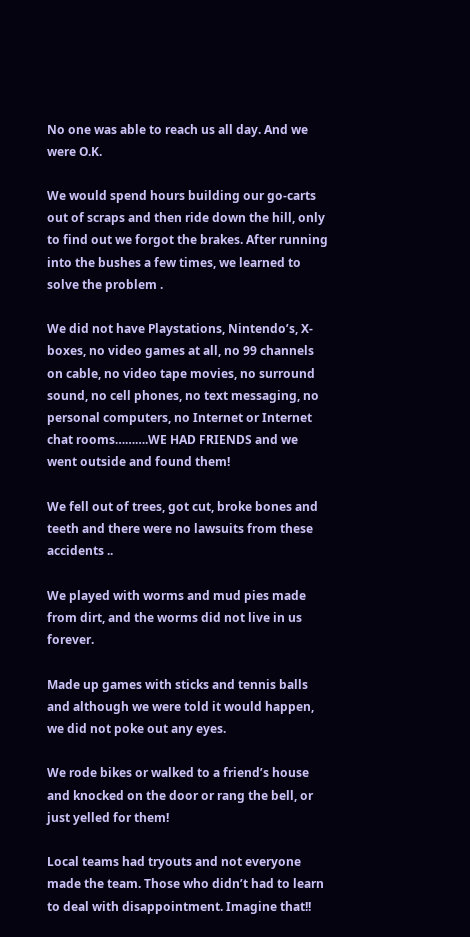No one was able to reach us all day. And we were O.K.

We would spend hours building our go-carts out of scraps and then ride down the hill, only to find out we forgot the brakes. After running into the bushes a few times, we learned to solve the problem .

We did not have Playstations, Nintendo’s, X-boxes, no video games at all, no 99 channels on cable, no video tape movies, no surround sound, no cell phones, no text messaging, no personal computers, no Internet or Internet chat rooms……….WE HAD FRIENDS and we went outside and found them!

We fell out of trees, got cut, broke bones and teeth and there were no lawsuits from these accidents ..

We played with worms and mud pies made from dirt, and the worms did not live in us forever.

Made up games with sticks and tennis balls and although we were told it would happen, we did not poke out any eyes.

We rode bikes or walked to a friend’s house and knocked on the door or rang the bell, or just yelled for them!

Local teams had tryouts and not everyone made the team. Those who didn’t had to learn to deal with disappointment. Imagine that!!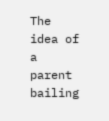The idea of a parent bailing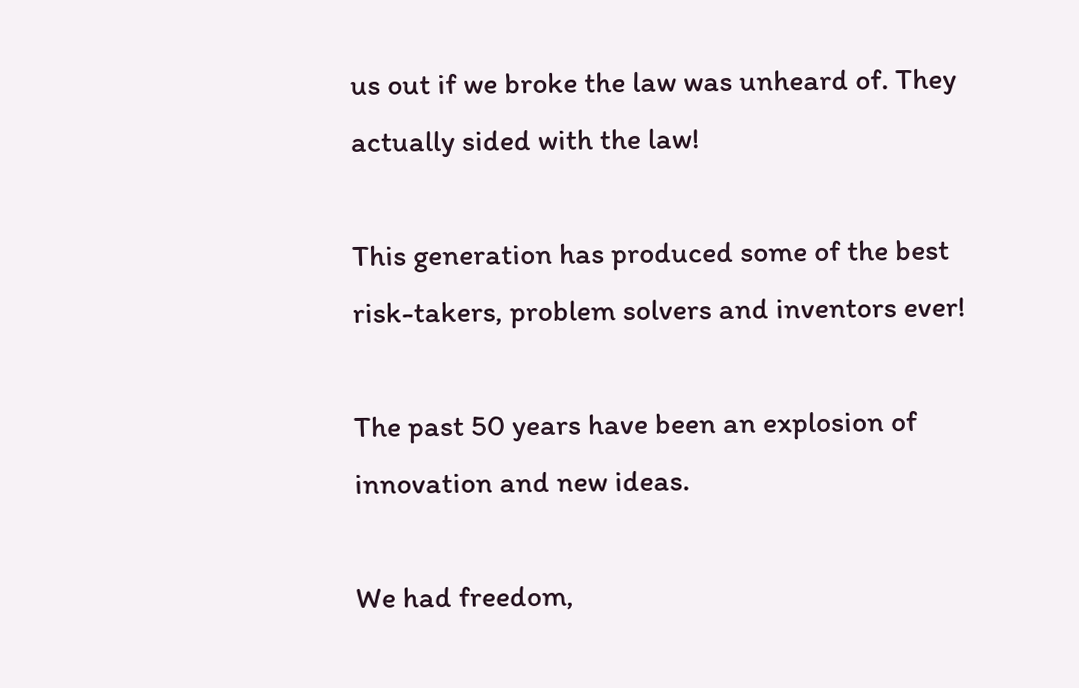us out if we broke the law was unheard of. They actually sided with the law!

This generation has produced some of the best risk-takers, problem solvers and inventors ever!

The past 50 years have been an explosion of innovation and new ideas.

We had freedom,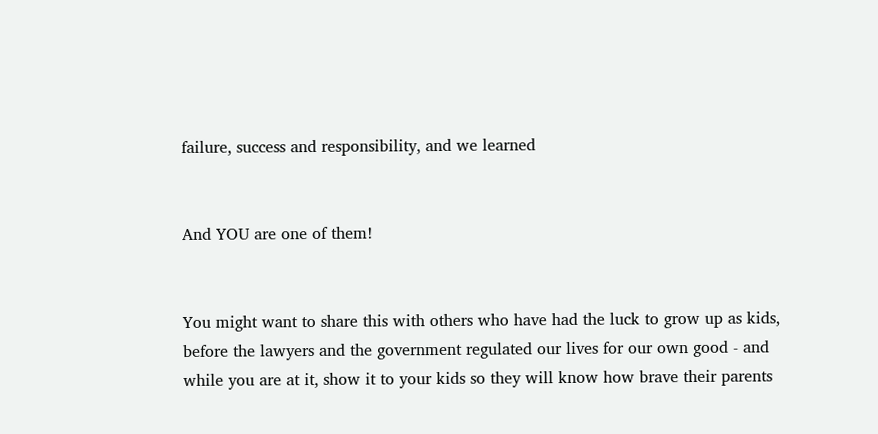failure, success and responsibility, and we learned


And YOU are one of them!


You might want to share this with others who have had the luck to grow up as kids, before the lawyers and the government regulated our lives for our own good - and while you are at it, show it to your kids so they will know how brave their parents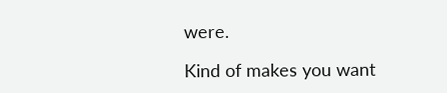were.

Kind of makes you want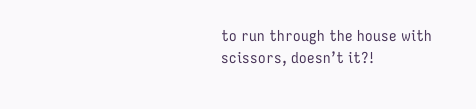to run through the house with scissors, doesn’t it?!